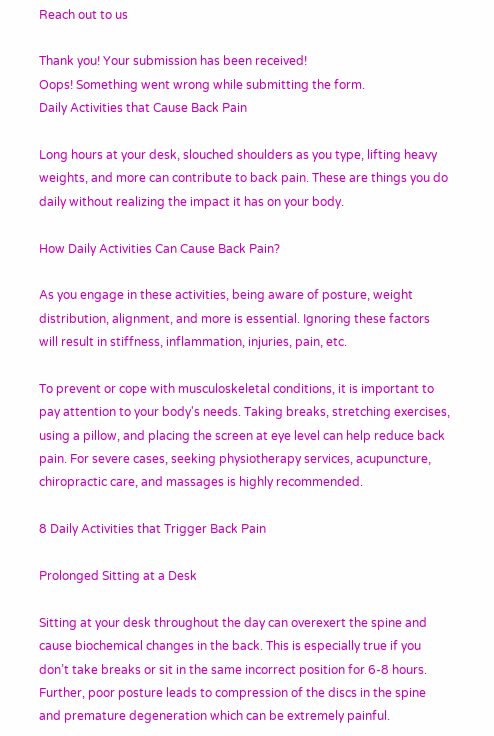Reach out to us

Thank you! Your submission has been received!
Oops! Something went wrong while submitting the form.
Daily Activities that Cause Back Pain

Long hours at your desk, slouched shoulders as you type, lifting heavy weights, and more can contribute to back pain. These are things you do daily without realizing the impact it has on your body.

How Daily Activities Can Cause Back Pain?

As you engage in these activities, being aware of posture, weight distribution, alignment, and more is essential. Ignoring these factors will result in stiffness, inflammation, injuries, pain, etc.

To prevent or cope with musculoskeletal conditions, it is important to pay attention to your body's needs. Taking breaks, stretching exercises, using a pillow, and placing the screen at eye level can help reduce back pain. For severe cases, seeking physiotherapy services, acupuncture, chiropractic care, and massages is highly recommended.

8 Daily Activities that Trigger Back Pain

Prolonged Sitting at a Desk

Sitting at your desk throughout the day can overexert the spine and cause biochemical changes in the back. This is especially true if you don’t take breaks or sit in the same incorrect position for 6-8 hours. Further, poor posture leads to compression of the discs in the spine and premature degeneration which can be extremely painful.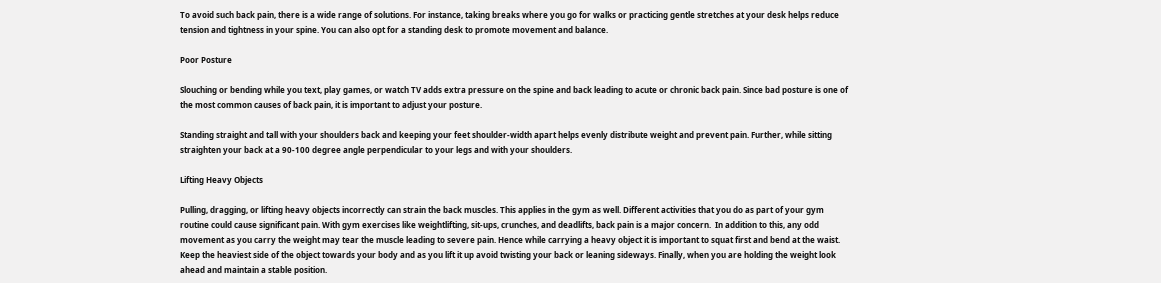To avoid such back pain, there is a wide range of solutions. For instance, taking breaks where you go for walks or practicing gentle stretches at your desk helps reduce tension and tightness in your spine. You can also opt for a standing desk to promote movement and balance.

Poor Posture

Slouching or bending while you text, play games, or watch TV adds extra pressure on the spine and back leading to acute or chronic back pain. Since bad posture is one of the most common causes of back pain, it is important to adjust your posture.

Standing straight and tall with your shoulders back and keeping your feet shoulder-width apart helps evenly distribute weight and prevent pain. Further, while sitting straighten your back at a 90-100 degree angle perpendicular to your legs and with your shoulders.

Lifting Heavy Objects

Pulling, dragging, or lifting heavy objects incorrectly can strain the back muscles. This applies in the gym as well. Different activities that you do as part of your gym routine could cause significant pain. With gym exercises like weightlifting, sit-ups, crunches, and deadlifts, back pain is a major concern.  In addition to this, any odd movement as you carry the weight may tear the muscle leading to severe pain. Hence while carrying a heavy object it is important to squat first and bend at the waist. Keep the heaviest side of the object towards your body and as you lift it up avoid twisting your back or leaning sideways. Finally, when you are holding the weight look ahead and maintain a stable position.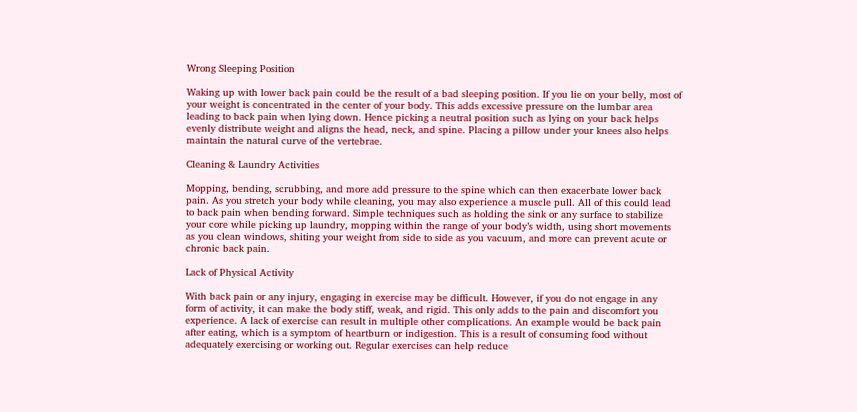Wrong Sleeping Position

Waking up with lower back pain could be the result of a bad sleeping position. If you lie on your belly, most of your weight is concentrated in the center of your body. This adds excessive pressure on the lumbar area leading to back pain when lying down. Hence picking a neutral position such as lying on your back helps evenly distribute weight and aligns the head, neck, and spine. Placing a pillow under your knees also helps maintain the natural curve of the vertebrae.

Cleaning & Laundry Activities

Mopping, bending, scrubbing, and more add pressure to the spine which can then exacerbate lower back pain. As you stretch your body while cleaning, you may also experience a muscle pull. All of this could lead to back pain when bending forward. Simple techniques such as holding the sink or any surface to stabilize your core while picking up laundry, mopping within the range of your body’s width, using short movements as you clean windows, shiting your weight from side to side as you vacuum, and more can prevent acute or chronic back pain.

Lack of Physical Activity

With back pain or any injury, engaging in exercise may be difficult. However, if you do not engage in any form of activity, it can make the body stiff, weak, and rigid. This only adds to the pain and discomfort you experience. A lack of exercise can result in multiple other complications. An example would be back pain after eating, which is a symptom of heartburn or indigestion. This is a result of consuming food without adequately exercising or working out. Regular exercises can help reduce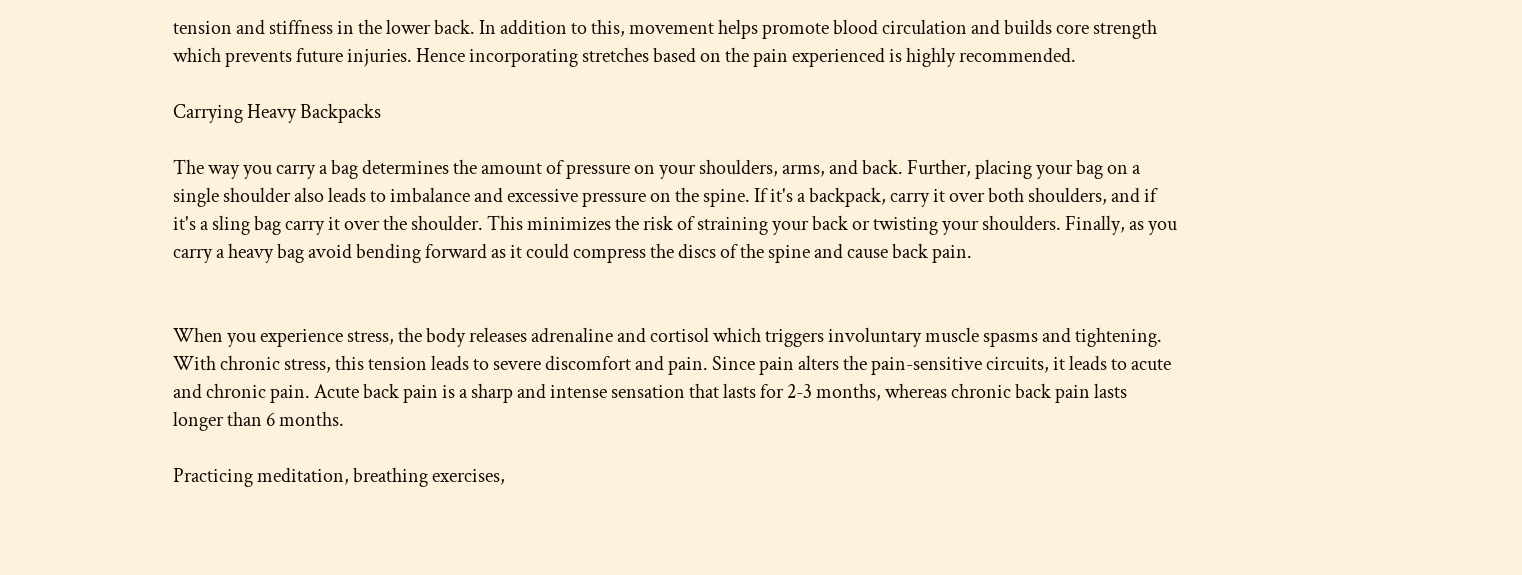tension and stiffness in the lower back. In addition to this, movement helps promote blood circulation and builds core strength which prevents future injuries. Hence incorporating stretches based on the pain experienced is highly recommended.

Carrying Heavy Backpacks

The way you carry a bag determines the amount of pressure on your shoulders, arms, and back. Further, placing your bag on a single shoulder also leads to imbalance and excessive pressure on the spine. If it's a backpack, carry it over both shoulders, and if it's a sling bag carry it over the shoulder. This minimizes the risk of straining your back or twisting your shoulders. Finally, as you carry a heavy bag avoid bending forward as it could compress the discs of the spine and cause back pain.


When you experience stress, the body releases adrenaline and cortisol which triggers involuntary muscle spasms and tightening. With chronic stress, this tension leads to severe discomfort and pain. Since pain alters the pain-sensitive circuits, it leads to acute and chronic pain. Acute back pain is a sharp and intense sensation that lasts for 2-3 months, whereas chronic back pain lasts longer than 6 months.

Practicing meditation, breathing exercises,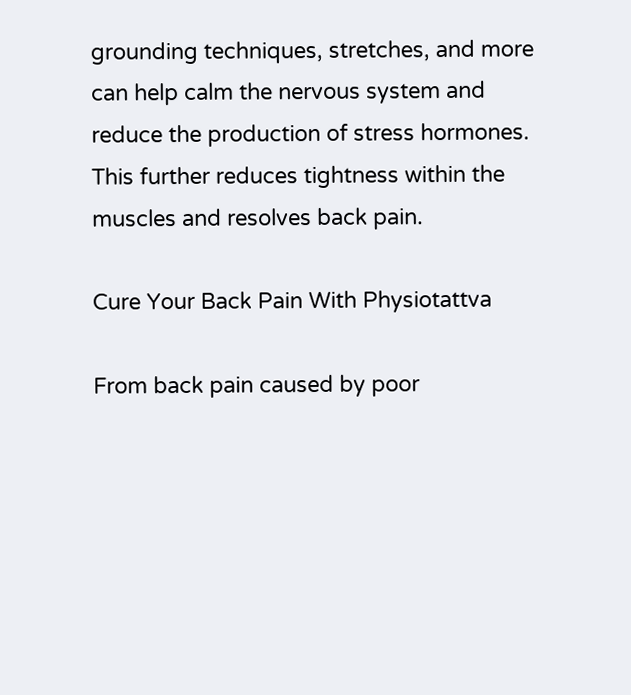grounding techniques, stretches, and more can help calm the nervous system and reduce the production of stress hormones. This further reduces tightness within the muscles and resolves back pain.

Cure Your Back Pain With Physiotattva

From back pain caused by poor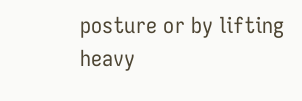posture or by lifting heavy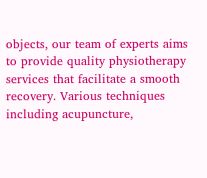objects, our team of experts aims to provide quality physiotherapy services that facilitate a smooth recovery. Various techniques including acupuncture,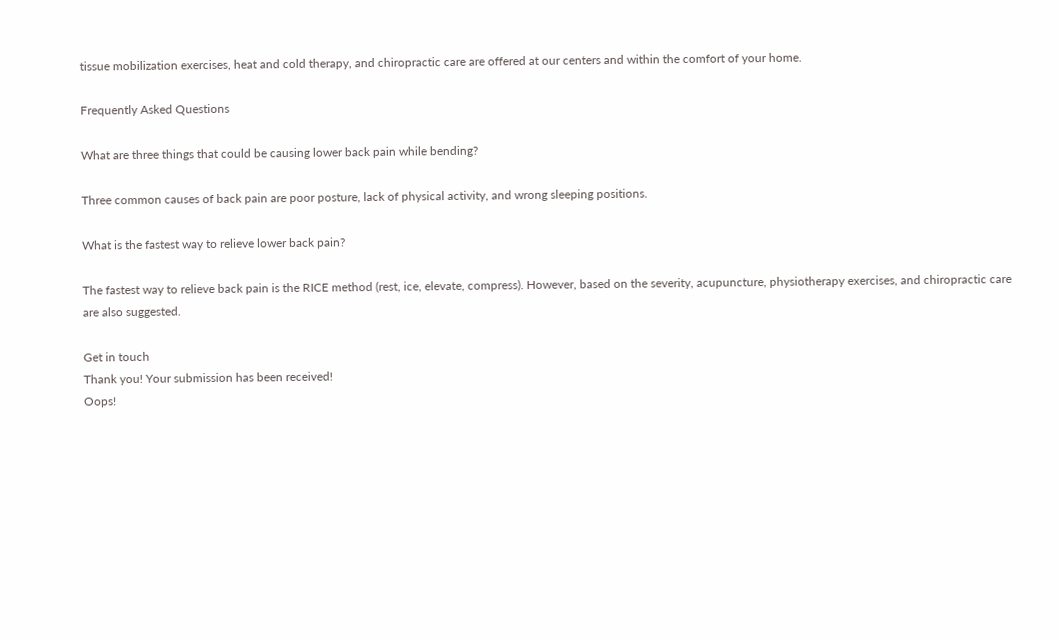tissue mobilization exercises, heat and cold therapy, and chiropractic care are offered at our centers and within the comfort of your home.

Frequently Asked Questions

What are three things that could be causing lower back pain while bending?

Three common causes of back pain are poor posture, lack of physical activity, and wrong sleeping positions.

What is the fastest way to relieve lower back pain?

The fastest way to relieve back pain is the RICE method (rest, ice, elevate, compress). However, based on the severity, acupuncture, physiotherapy exercises, and chiropractic care are also suggested.

Get in touch
Thank you! Your submission has been received!
Oops!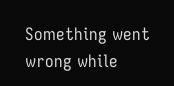Something went wrong while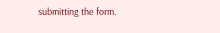submitting the form.